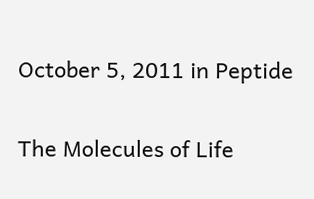October 5, 2011 in Peptide

The Molecules of Life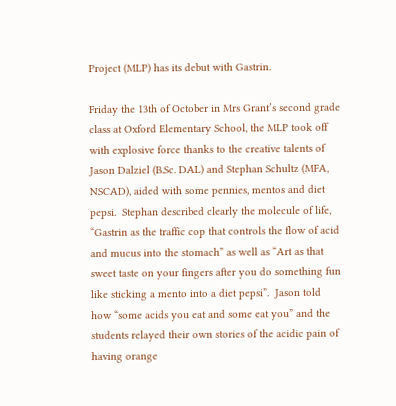Project (MLP) has its debut with Gastrin.

Friday the 13th of October in Mrs Grant’s second grade class at Oxford Elementary School, the MLP took off with explosive force thanks to the creative talents of Jason Dalziel (B.Sc. DAL) and Stephan Schultz (MFA, NSCAD), aided with some pennies, mentos and diet pepsi.  Stephan described clearly the molecule of life, “Gastrin as the traffic cop that controls the flow of acid and mucus into the stomach” as well as “Art as that sweet taste on your fingers after you do something fun like sticking a mento into a diet pepsi”.  Jason told how “some acids you eat and some eat you” and the students relayed their own stories of the acidic pain of having orange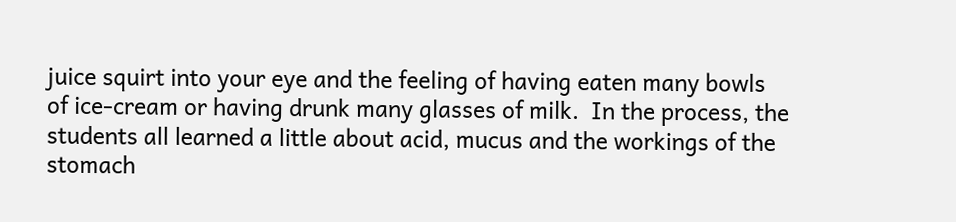juice squirt into your eye and the feeling of having eaten many bowls of ice-cream or having drunk many glasses of milk.  In the process, the students all learned a little about acid, mucus and the workings of the stomach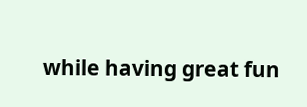while having great fun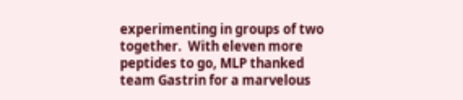experimenting in groups of two together.  With eleven more peptides to go, MLP thanked team Gastrin for a marvelous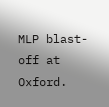MLP blast-off at Oxford.